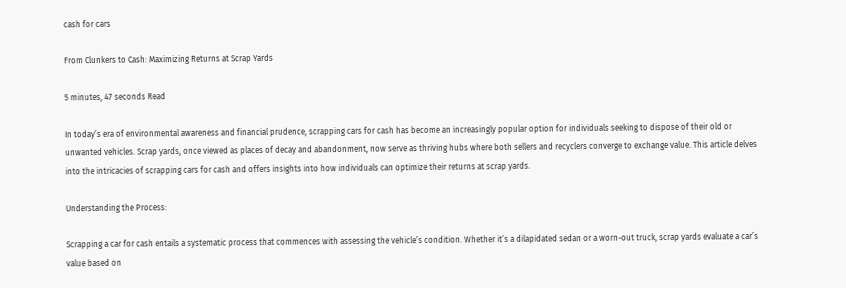cash for cars

From Clunkers to Cash: Maximizing Returns at Scrap Yards

5 minutes, 47 seconds Read

In today’s era of environmental awareness and financial prudence, scrapping cars for cash has become an increasingly popular option for individuals seeking to dispose of their old or unwanted vehicles. Scrap yards, once viewed as places of decay and abandonment, now serve as thriving hubs where both sellers and recyclers converge to exchange value. This article delves into the intricacies of scrapping cars for cash and offers insights into how individuals can optimize their returns at scrap yards.

Understanding the Process:

Scrapping a car for cash entails a systematic process that commences with assessing the vehicle’s condition. Whether it’s a dilapidated sedan or a worn-out truck, scrap yards evaluate a car’s value based on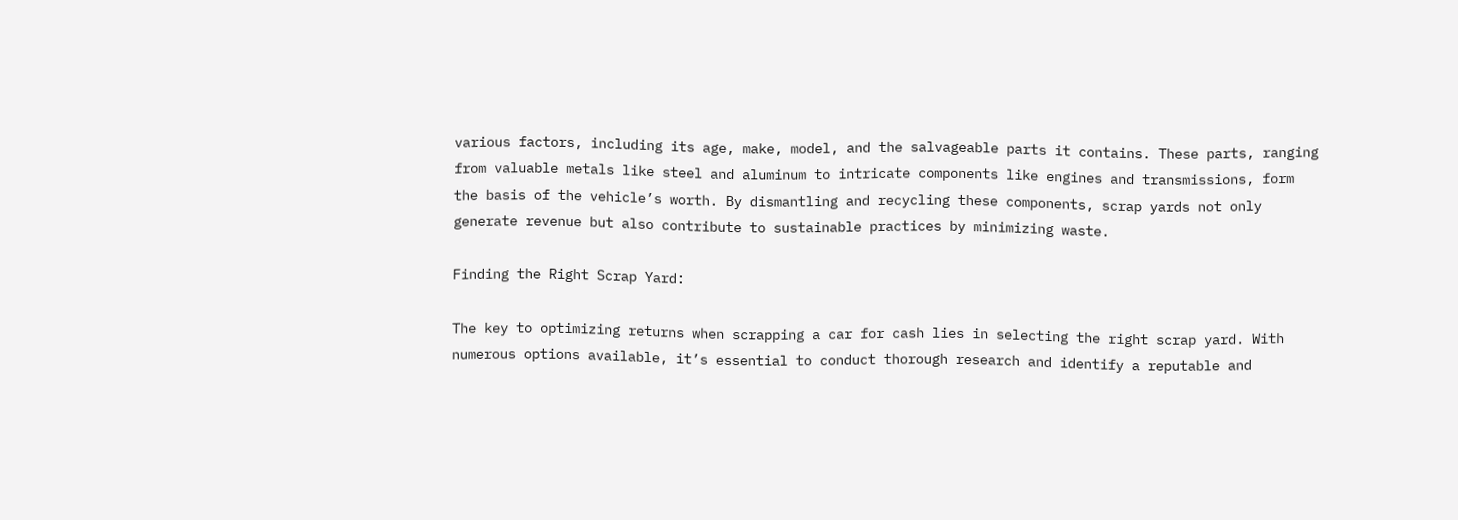various factors, including its age, make, model, and the salvageable parts it contains. These parts, ranging from valuable metals like steel and aluminum to intricate components like engines and transmissions, form the basis of the vehicle’s worth. By dismantling and recycling these components, scrap yards not only generate revenue but also contribute to sustainable practices by minimizing waste.

Finding the Right Scrap Yard:

The key to optimizing returns when scrapping a car for cash lies in selecting the right scrap yard. With numerous options available, it’s essential to conduct thorough research and identify a reputable and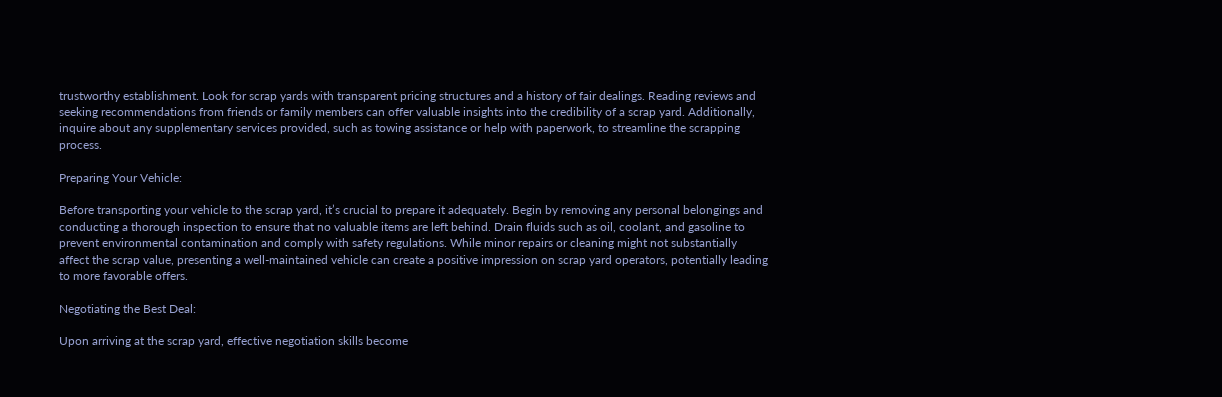trustworthy establishment. Look for scrap yards with transparent pricing structures and a history of fair dealings. Reading reviews and seeking recommendations from friends or family members can offer valuable insights into the credibility of a scrap yard. Additionally, inquire about any supplementary services provided, such as towing assistance or help with paperwork, to streamline the scrapping process.

Preparing Your Vehicle:

Before transporting your vehicle to the scrap yard, it’s crucial to prepare it adequately. Begin by removing any personal belongings and conducting a thorough inspection to ensure that no valuable items are left behind. Drain fluids such as oil, coolant, and gasoline to prevent environmental contamination and comply with safety regulations. While minor repairs or cleaning might not substantially affect the scrap value, presenting a well-maintained vehicle can create a positive impression on scrap yard operators, potentially leading to more favorable offers.

Negotiating the Best Deal:

Upon arriving at the scrap yard, effective negotiation skills become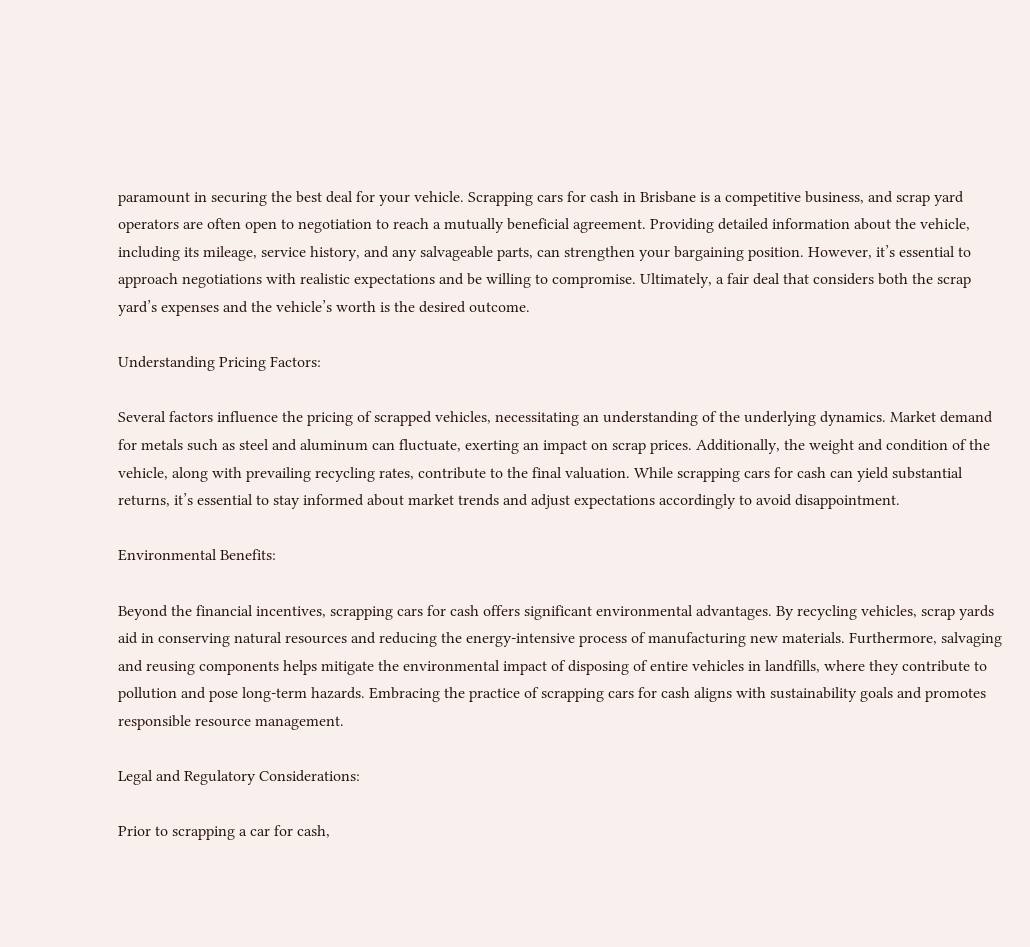paramount in securing the best deal for your vehicle. Scrapping cars for cash in Brisbane is a competitive business, and scrap yard operators are often open to negotiation to reach a mutually beneficial agreement. Providing detailed information about the vehicle, including its mileage, service history, and any salvageable parts, can strengthen your bargaining position. However, it’s essential to approach negotiations with realistic expectations and be willing to compromise. Ultimately, a fair deal that considers both the scrap yard’s expenses and the vehicle’s worth is the desired outcome.

Understanding Pricing Factors:

Several factors influence the pricing of scrapped vehicles, necessitating an understanding of the underlying dynamics. Market demand for metals such as steel and aluminum can fluctuate, exerting an impact on scrap prices. Additionally, the weight and condition of the vehicle, along with prevailing recycling rates, contribute to the final valuation. While scrapping cars for cash can yield substantial returns, it’s essential to stay informed about market trends and adjust expectations accordingly to avoid disappointment.

Environmental Benefits:

Beyond the financial incentives, scrapping cars for cash offers significant environmental advantages. By recycling vehicles, scrap yards aid in conserving natural resources and reducing the energy-intensive process of manufacturing new materials. Furthermore, salvaging and reusing components helps mitigate the environmental impact of disposing of entire vehicles in landfills, where they contribute to pollution and pose long-term hazards. Embracing the practice of scrapping cars for cash aligns with sustainability goals and promotes responsible resource management.

Legal and Regulatory Considerations:

Prior to scrapping a car for cash,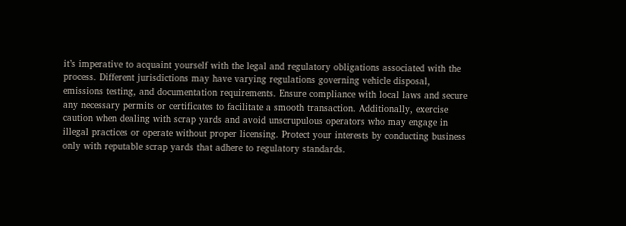it’s imperative to acquaint yourself with the legal and regulatory obligations associated with the process. Different jurisdictions may have varying regulations governing vehicle disposal, emissions testing, and documentation requirements. Ensure compliance with local laws and secure any necessary permits or certificates to facilitate a smooth transaction. Additionally, exercise caution when dealing with scrap yards and avoid unscrupulous operators who may engage in illegal practices or operate without proper licensing. Protect your interests by conducting business only with reputable scrap yards that adhere to regulatory standards.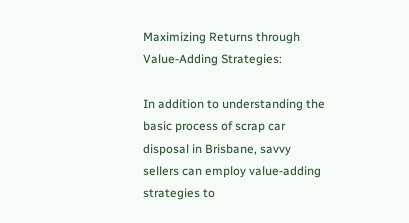Maximizing Returns through Value-Adding Strategies:

In addition to understanding the basic process of scrap car disposal in Brisbane, savvy sellers can employ value-adding strategies to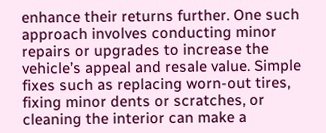enhance their returns further. One such approach involves conducting minor repairs or upgrades to increase the vehicle’s appeal and resale value. Simple fixes such as replacing worn-out tires, fixing minor dents or scratches, or cleaning the interior can make a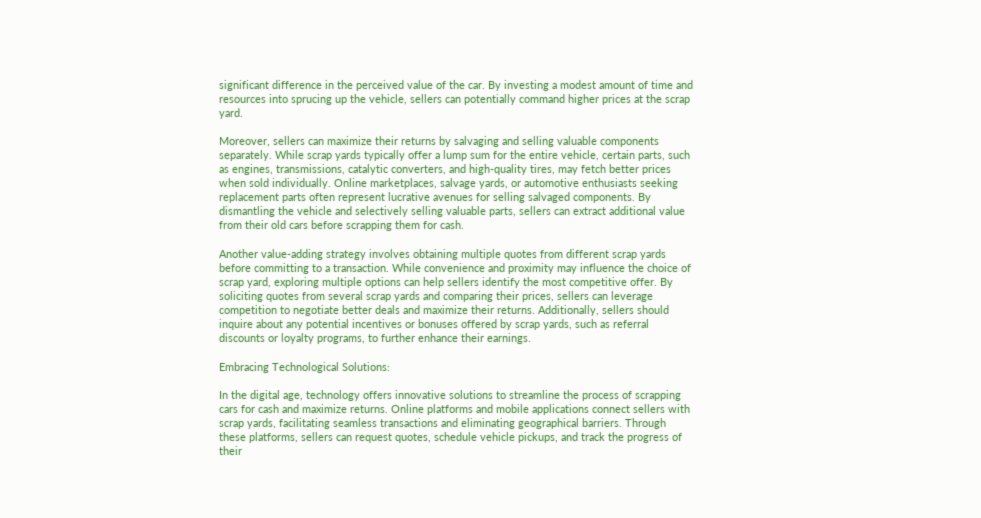significant difference in the perceived value of the car. By investing a modest amount of time and resources into sprucing up the vehicle, sellers can potentially command higher prices at the scrap yard.

Moreover, sellers can maximize their returns by salvaging and selling valuable components separately. While scrap yards typically offer a lump sum for the entire vehicle, certain parts, such as engines, transmissions, catalytic converters, and high-quality tires, may fetch better prices when sold individually. Online marketplaces, salvage yards, or automotive enthusiasts seeking replacement parts often represent lucrative avenues for selling salvaged components. By dismantling the vehicle and selectively selling valuable parts, sellers can extract additional value from their old cars before scrapping them for cash.

Another value-adding strategy involves obtaining multiple quotes from different scrap yards before committing to a transaction. While convenience and proximity may influence the choice of scrap yard, exploring multiple options can help sellers identify the most competitive offer. By soliciting quotes from several scrap yards and comparing their prices, sellers can leverage competition to negotiate better deals and maximize their returns. Additionally, sellers should inquire about any potential incentives or bonuses offered by scrap yards, such as referral discounts or loyalty programs, to further enhance their earnings.

Embracing Technological Solutions:

In the digital age, technology offers innovative solutions to streamline the process of scrapping cars for cash and maximize returns. Online platforms and mobile applications connect sellers with scrap yards, facilitating seamless transactions and eliminating geographical barriers. Through these platforms, sellers can request quotes, schedule vehicle pickups, and track the progress of their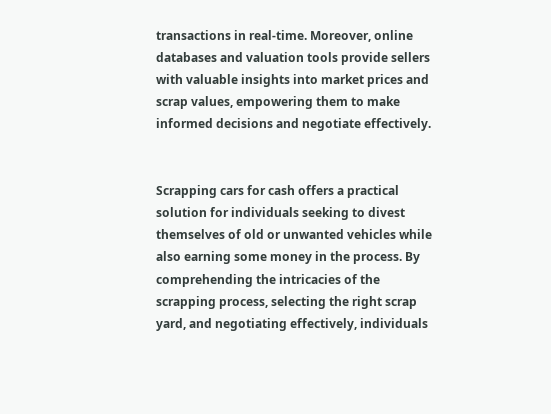transactions in real-time. Moreover, online databases and valuation tools provide sellers with valuable insights into market prices and scrap values, empowering them to make informed decisions and negotiate effectively.


Scrapping cars for cash offers a practical solution for individuals seeking to divest themselves of old or unwanted vehicles while also earning some money in the process. By comprehending the intricacies of the scrapping process, selecting the right scrap yard, and negotiating effectively, individuals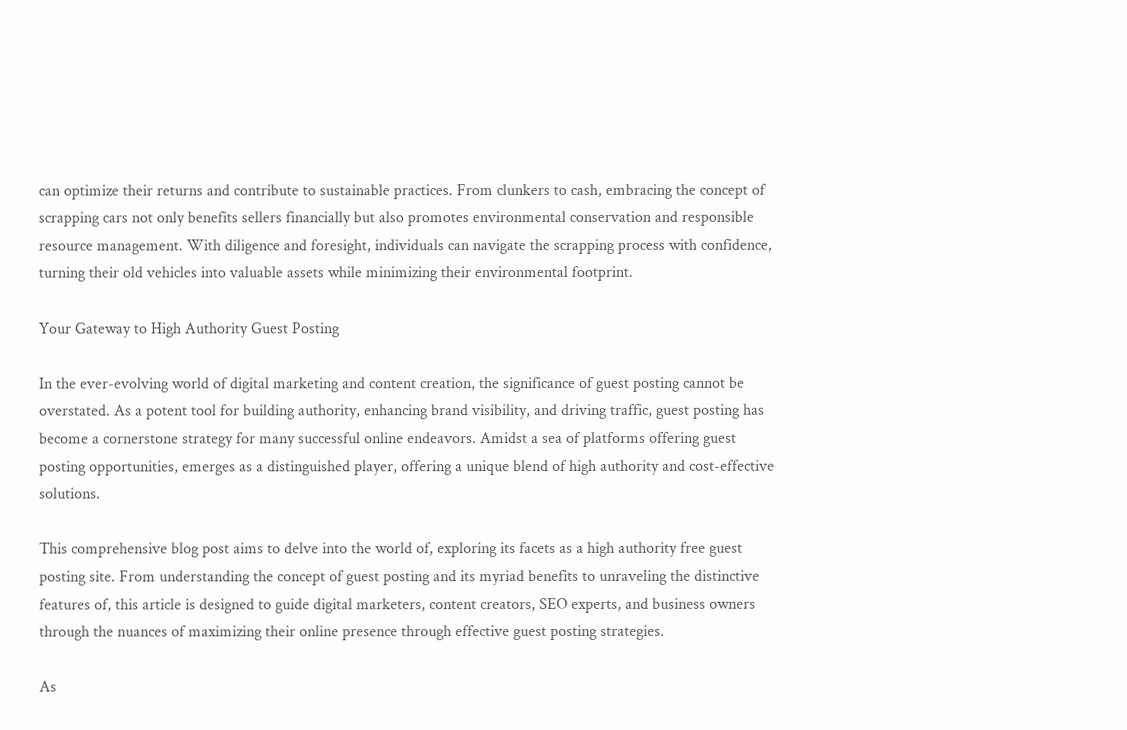can optimize their returns and contribute to sustainable practices. From clunkers to cash, embracing the concept of scrapping cars not only benefits sellers financially but also promotes environmental conservation and responsible resource management. With diligence and foresight, individuals can navigate the scrapping process with confidence, turning their old vehicles into valuable assets while minimizing their environmental footprint.

Your Gateway to High Authority Guest Posting

In the ever-evolving world of digital marketing and content creation, the significance of guest posting cannot be overstated. As a potent tool for building authority, enhancing brand visibility, and driving traffic, guest posting has become a cornerstone strategy for many successful online endeavors. Amidst a sea of platforms offering guest posting opportunities, emerges as a distinguished player, offering a unique blend of high authority and cost-effective solutions.

This comprehensive blog post aims to delve into the world of, exploring its facets as a high authority free guest posting site. From understanding the concept of guest posting and its myriad benefits to unraveling the distinctive features of, this article is designed to guide digital marketers, content creators, SEO experts, and business owners through the nuances of maximizing their online presence through effective guest posting strategies.

As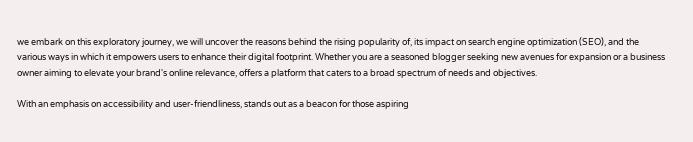we embark on this exploratory journey, we will uncover the reasons behind the rising popularity of, its impact on search engine optimization (SEO), and the various ways in which it empowers users to enhance their digital footprint. Whether you are a seasoned blogger seeking new avenues for expansion or a business owner aiming to elevate your brand's online relevance, offers a platform that caters to a broad spectrum of needs and objectives.

With an emphasis on accessibility and user-friendliness, stands out as a beacon for those aspiring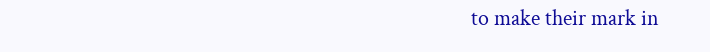to make their mark in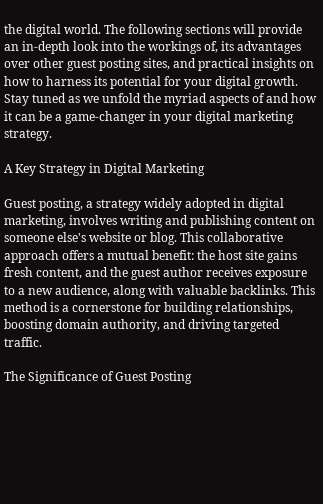the digital world. The following sections will provide an in-depth look into the workings of, its advantages over other guest posting sites, and practical insights on how to harness its potential for your digital growth. Stay tuned as we unfold the myriad aspects of and how it can be a game-changer in your digital marketing strategy.

A Key Strategy in Digital Marketing

Guest posting, a strategy widely adopted in digital marketing, involves writing and publishing content on someone else's website or blog. This collaborative approach offers a mutual benefit: the host site gains fresh content, and the guest author receives exposure to a new audience, along with valuable backlinks. This method is a cornerstone for building relationships, boosting domain authority, and driving targeted traffic.

The Significance of Guest Posting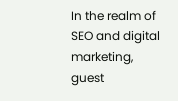In the realm of SEO and digital marketing, guest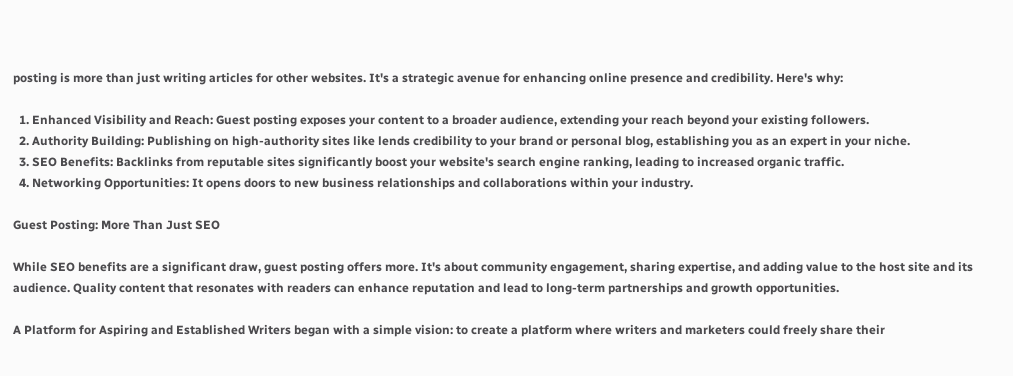posting is more than just writing articles for other websites. It's a strategic avenue for enhancing online presence and credibility. Here's why:

  1. Enhanced Visibility and Reach: Guest posting exposes your content to a broader audience, extending your reach beyond your existing followers.
  2. Authority Building: Publishing on high-authority sites like lends credibility to your brand or personal blog, establishing you as an expert in your niche.
  3. SEO Benefits: Backlinks from reputable sites significantly boost your website's search engine ranking, leading to increased organic traffic.
  4. Networking Opportunities: It opens doors to new business relationships and collaborations within your industry.

Guest Posting: More Than Just SEO

While SEO benefits are a significant draw, guest posting offers more. It's about community engagement, sharing expertise, and adding value to the host site and its audience. Quality content that resonates with readers can enhance reputation and lead to long-term partnerships and growth opportunities.

A Platform for Aspiring and Established Writers began with a simple vision: to create a platform where writers and marketers could freely share their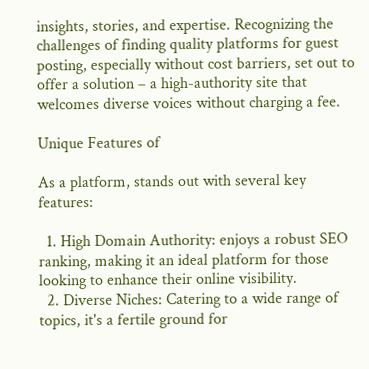insights, stories, and expertise. Recognizing the challenges of finding quality platforms for guest posting, especially without cost barriers, set out to offer a solution – a high-authority site that welcomes diverse voices without charging a fee.

Unique Features of

As a platform, stands out with several key features:

  1. High Domain Authority: enjoys a robust SEO ranking, making it an ideal platform for those looking to enhance their online visibility.
  2. Diverse Niches: Catering to a wide range of topics, it's a fertile ground for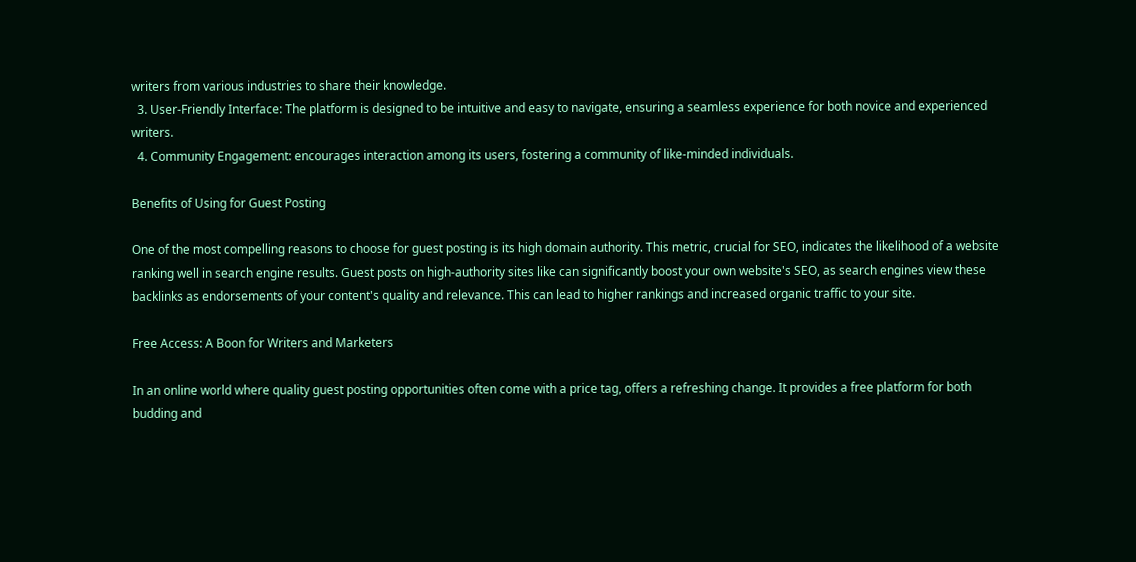writers from various industries to share their knowledge.
  3. User-Friendly Interface: The platform is designed to be intuitive and easy to navigate, ensuring a seamless experience for both novice and experienced writers.
  4. Community Engagement: encourages interaction among its users, fostering a community of like-minded individuals.

Benefits of Using for Guest Posting

One of the most compelling reasons to choose for guest posting is its high domain authority. This metric, crucial for SEO, indicates the likelihood of a website ranking well in search engine results. Guest posts on high-authority sites like can significantly boost your own website's SEO, as search engines view these backlinks as endorsements of your content's quality and relevance. This can lead to higher rankings and increased organic traffic to your site.

Free Access: A Boon for Writers and Marketers

In an online world where quality guest posting opportunities often come with a price tag, offers a refreshing change. It provides a free platform for both budding and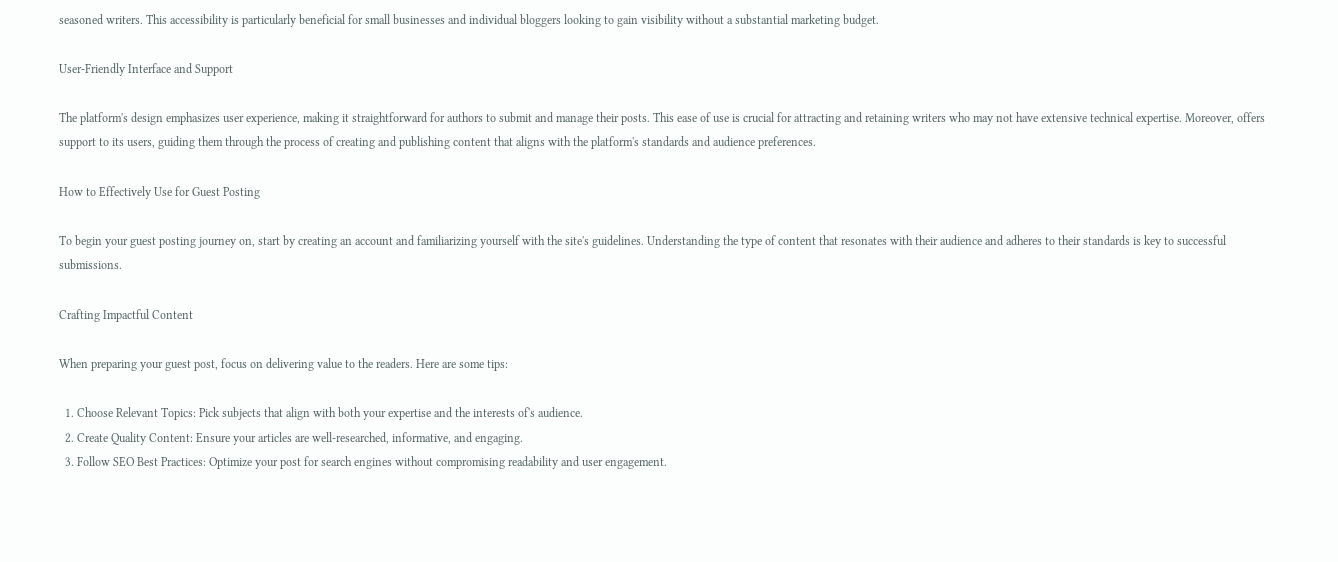seasoned writers. This accessibility is particularly beneficial for small businesses and individual bloggers looking to gain visibility without a substantial marketing budget.

User-Friendly Interface and Support

The platform's design emphasizes user experience, making it straightforward for authors to submit and manage their posts. This ease of use is crucial for attracting and retaining writers who may not have extensive technical expertise. Moreover, offers support to its users, guiding them through the process of creating and publishing content that aligns with the platform's standards and audience preferences.

How to Effectively Use for Guest Posting

To begin your guest posting journey on, start by creating an account and familiarizing yourself with the site's guidelines. Understanding the type of content that resonates with their audience and adheres to their standards is key to successful submissions.

Crafting Impactful Content

When preparing your guest post, focus on delivering value to the readers. Here are some tips:

  1. Choose Relevant Topics: Pick subjects that align with both your expertise and the interests of's audience.
  2. Create Quality Content: Ensure your articles are well-researched, informative, and engaging.
  3. Follow SEO Best Practices: Optimize your post for search engines without compromising readability and user engagement.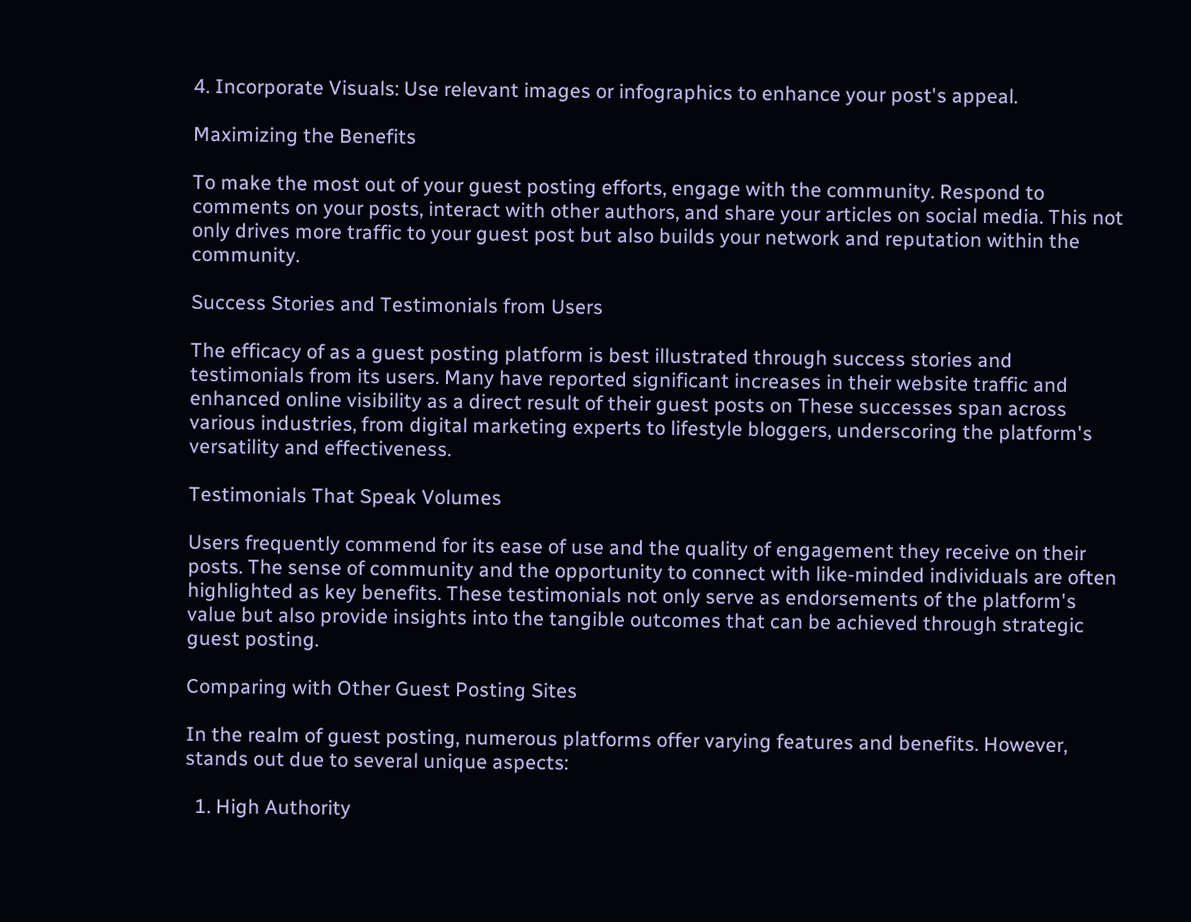4. Incorporate Visuals: Use relevant images or infographics to enhance your post's appeal.

Maximizing the Benefits

To make the most out of your guest posting efforts, engage with the community. Respond to comments on your posts, interact with other authors, and share your articles on social media. This not only drives more traffic to your guest post but also builds your network and reputation within the community.

Success Stories and Testimonials from Users

The efficacy of as a guest posting platform is best illustrated through success stories and testimonials from its users. Many have reported significant increases in their website traffic and enhanced online visibility as a direct result of their guest posts on These successes span across various industries, from digital marketing experts to lifestyle bloggers, underscoring the platform's versatility and effectiveness.

Testimonials That Speak Volumes

Users frequently commend for its ease of use and the quality of engagement they receive on their posts. The sense of community and the opportunity to connect with like-minded individuals are often highlighted as key benefits. These testimonials not only serve as endorsements of the platform's value but also provide insights into the tangible outcomes that can be achieved through strategic guest posting.

Comparing with Other Guest Posting Sites

In the realm of guest posting, numerous platforms offer varying features and benefits. However, stands out due to several unique aspects:

  1. High Authority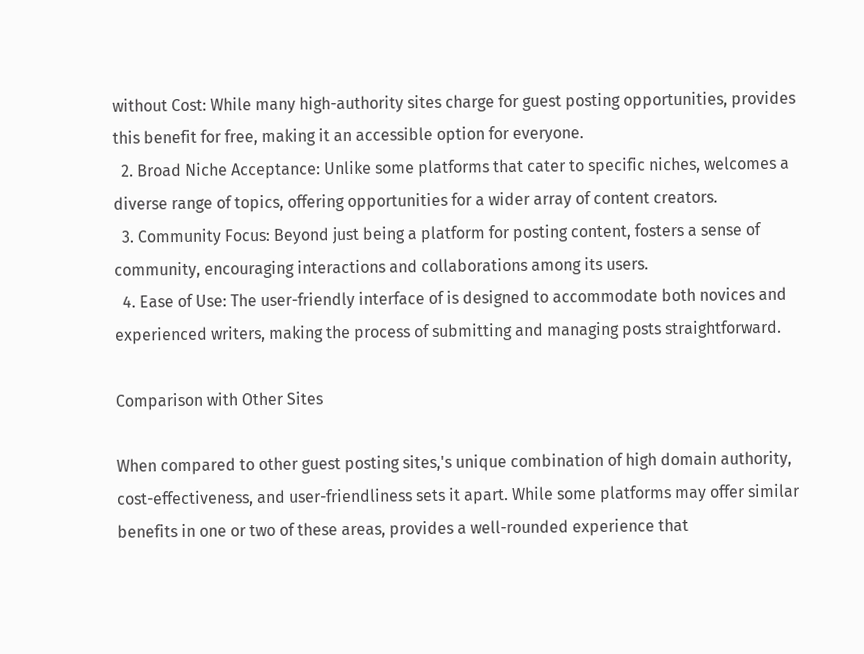without Cost: While many high-authority sites charge for guest posting opportunities, provides this benefit for free, making it an accessible option for everyone.
  2. Broad Niche Acceptance: Unlike some platforms that cater to specific niches, welcomes a diverse range of topics, offering opportunities for a wider array of content creators.
  3. Community Focus: Beyond just being a platform for posting content, fosters a sense of community, encouraging interactions and collaborations among its users.
  4. Ease of Use: The user-friendly interface of is designed to accommodate both novices and experienced writers, making the process of submitting and managing posts straightforward.

Comparison with Other Sites

When compared to other guest posting sites,'s unique combination of high domain authority, cost-effectiveness, and user-friendliness sets it apart. While some platforms may offer similar benefits in one or two of these areas, provides a well-rounded experience that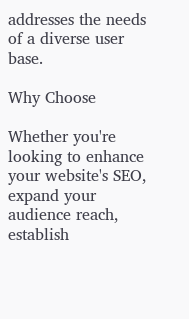addresses the needs of a diverse user base.

Why Choose

Whether you're looking to enhance your website's SEO, expand your audience reach, establish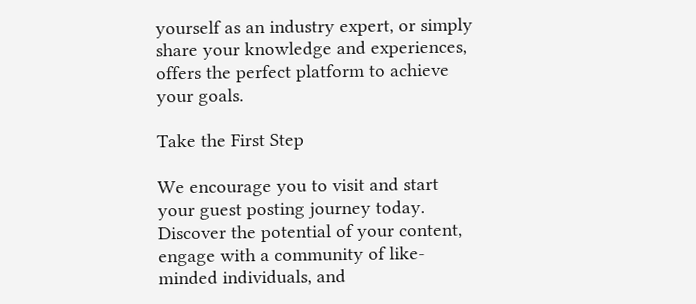yourself as an industry expert, or simply share your knowledge and experiences, offers the perfect platform to achieve your goals.

Take the First Step

We encourage you to visit and start your guest posting journey today. Discover the potential of your content, engage with a community of like-minded individuals, and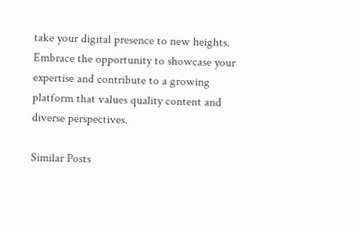take your digital presence to new heights. Embrace the opportunity to showcase your expertise and contribute to a growing platform that values quality content and diverse perspectives.

Similar Posts